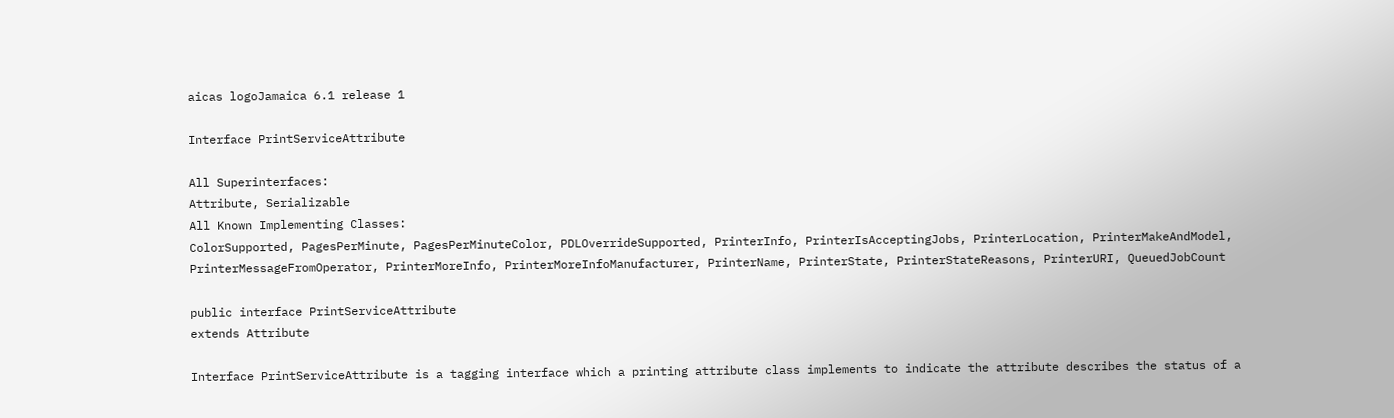aicas logoJamaica 6.1 release 1

Interface PrintServiceAttribute

All Superinterfaces:
Attribute, Serializable
All Known Implementing Classes:
ColorSupported, PagesPerMinute, PagesPerMinuteColor, PDLOverrideSupported, PrinterInfo, PrinterIsAcceptingJobs, PrinterLocation, PrinterMakeAndModel, PrinterMessageFromOperator, PrinterMoreInfo, PrinterMoreInfoManufacturer, PrinterName, PrinterState, PrinterStateReasons, PrinterURI, QueuedJobCount

public interface PrintServiceAttribute
extends Attribute

Interface PrintServiceAttribute is a tagging interface which a printing attribute class implements to indicate the attribute describes the status of a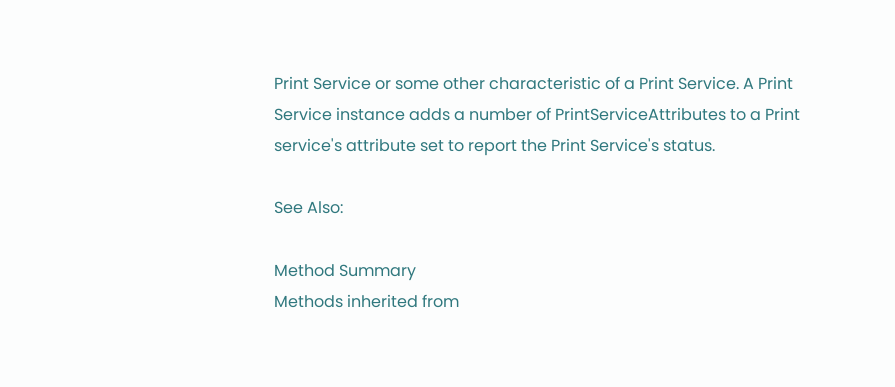Print Service or some other characteristic of a Print Service. A Print Service instance adds a number of PrintServiceAttributes to a Print service's attribute set to report the Print Service's status.

See Also:

Method Summary
Methods inherited from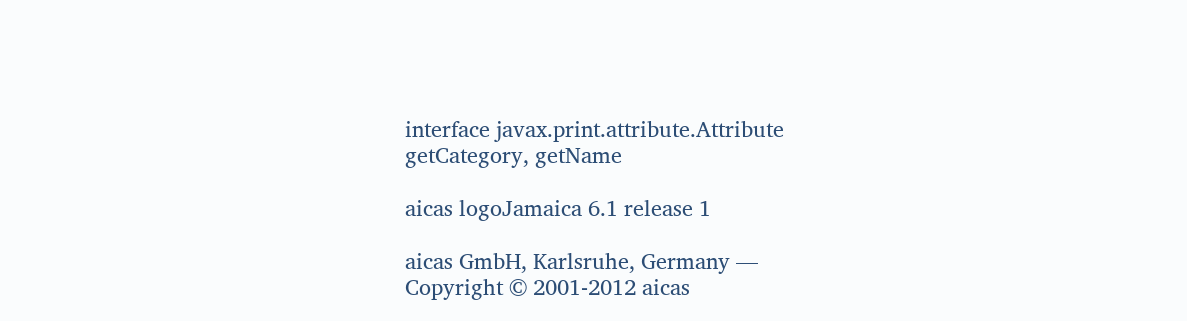interface javax.print.attribute.Attribute
getCategory, getName

aicas logoJamaica 6.1 release 1

aicas GmbH, Karlsruhe, Germany —
Copyright © 2001-2012 aicas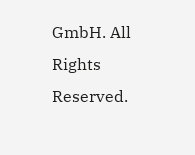GmbH. All Rights Reserved.